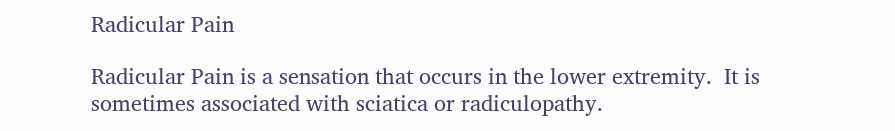Radicular Pain

Radicular Pain is a sensation that occurs in the lower extremity.  It is sometimes associated with sciatica or radiculopathy.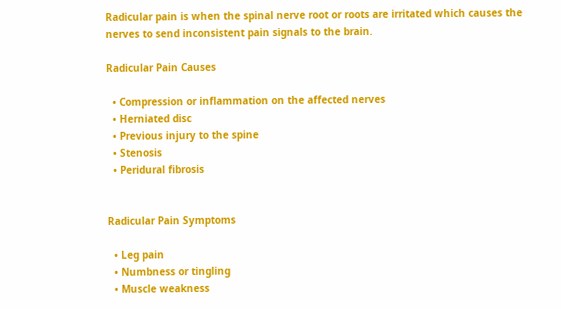Radicular pain is when the spinal nerve root or roots are irritated which causes the nerves to send inconsistent pain signals to the brain.

Radicular Pain Causes

  • Compression or inflammation on the affected nerves
  • Herniated disc
  • Previous injury to the spine
  • Stenosis
  • Peridural fibrosis


Radicular Pain Symptoms

  • Leg pain
  • Numbness or tingling
  • Muscle weakness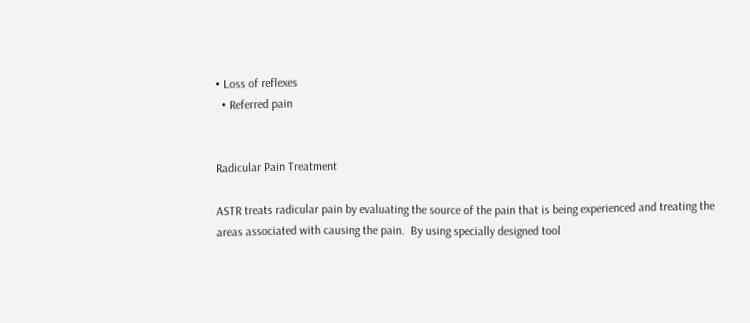• Loss of reflexes
  • Referred pain


Radicular Pain Treatment

ASTR treats radicular pain by evaluating the source of the pain that is being experienced and treating the areas associated with causing the pain.  By using specially designed tool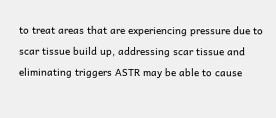to treat areas that are experiencing pressure due to scar tissue build up, addressing scar tissue and eliminating triggers ASTR may be able to cause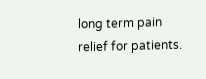long term pain relief for patients.